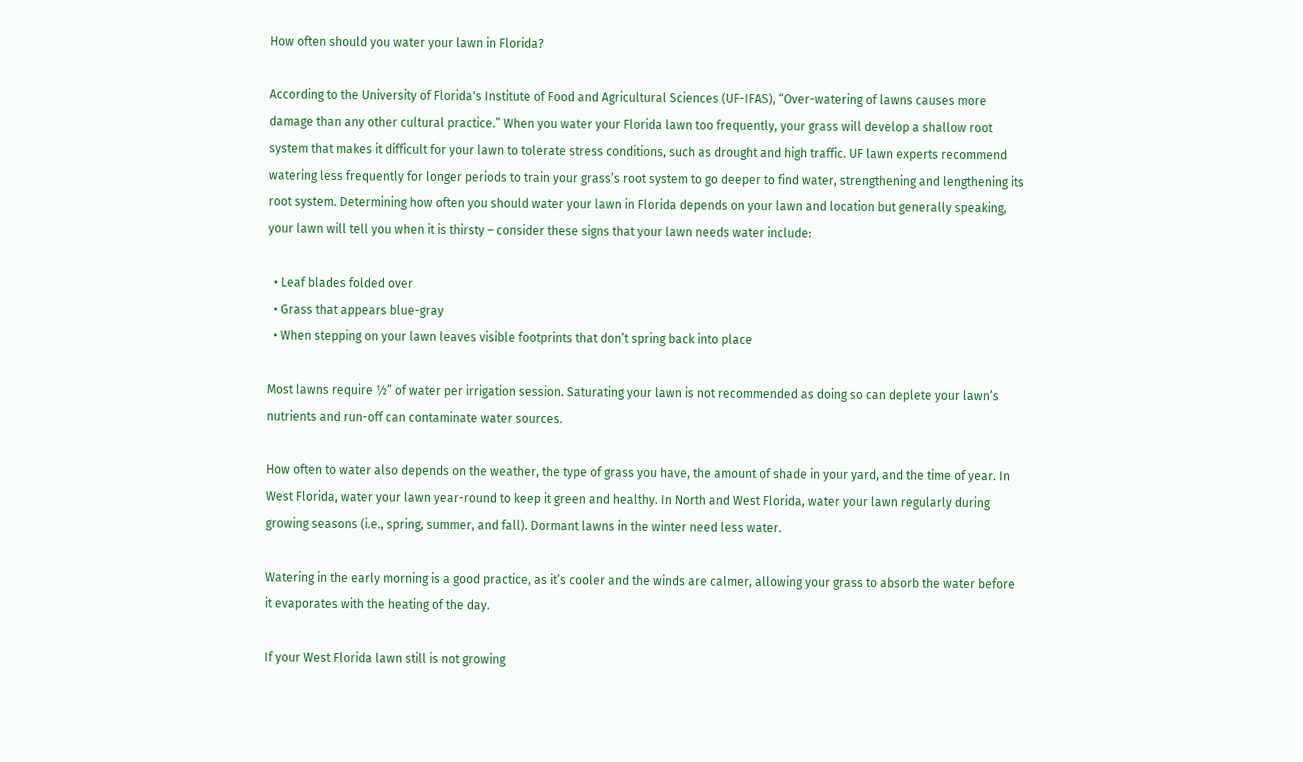How often should you water your lawn in Florida?

According to the University of Florida's Institute of Food and Agricultural Sciences (UF-IFAS), “Over-watering of lawns causes more damage than any other cultural practice.” When you water your Florida lawn too frequently, your grass will develop a shallow root system that makes it difficult for your lawn to tolerate stress conditions, such as drought and high traffic. UF lawn experts recommend watering less frequently for longer periods to train your grass’s root system to go deeper to find water, strengthening and lengthening its root system. Determining how often you should water your lawn in Florida depends on your lawn and location but generally speaking, your lawn will tell you when it is thirsty – consider these signs that your lawn needs water include:

  • Leaf blades folded over
  • Grass that appears blue-gray
  • When stepping on your lawn leaves visible footprints that don’t spring back into place

Most lawns require ½” of water per irrigation session. Saturating your lawn is not recommended as doing so can deplete your lawn’s nutrients and run-off can contaminate water sources.

How often to water also depends on the weather, the type of grass you have, the amount of shade in your yard, and the time of year. In West Florida, water your lawn year-round to keep it green and healthy. In North and West Florida, water your lawn regularly during growing seasons (i.e., spring, summer, and fall). Dormant lawns in the winter need less water.

Watering in the early morning is a good practice, as it’s cooler and the winds are calmer, allowing your grass to absorb the water before it evaporates with the heating of the day.

If your West Florida lawn still is not growing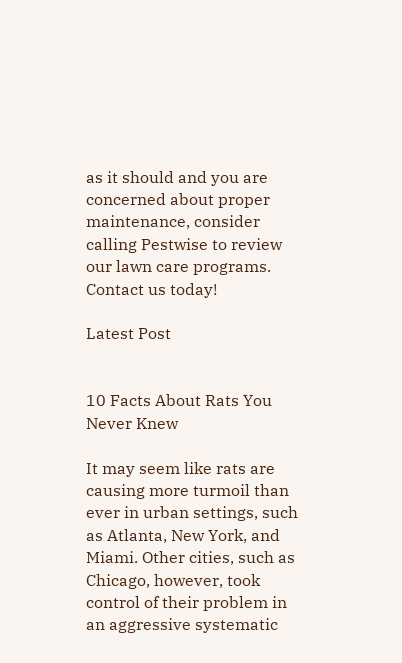as it should and you are concerned about proper maintenance, consider calling Pestwise to review our lawn care programs. Contact us today!

Latest Post


10 Facts About Rats You Never Knew

It may seem like rats are causing more turmoil than ever in urban settings, such as Atlanta, New York, and Miami. Other cities, such as Chicago, however, took control of their problem in an aggressive systematic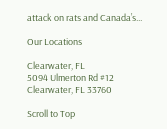attack on rats and Canada’s...

Our Locations

Clearwater, FL
5094 Ulmerton Rd #12
Clearwater, FL 33760

Scroll to Top